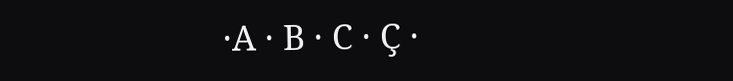·A · B · C · Ç ·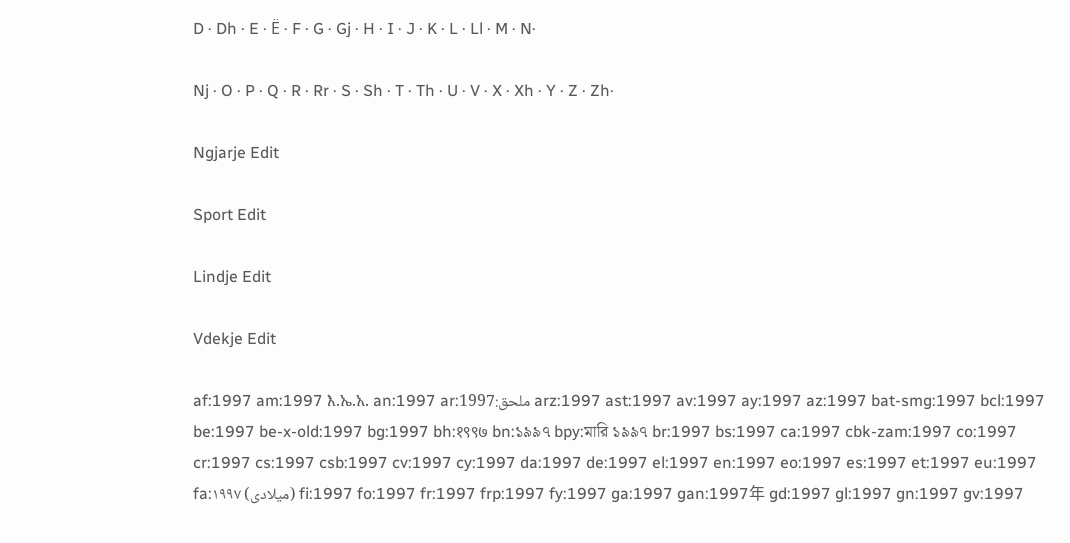D · Dh · E · Ë · F · G · Gj · H · I · J · K · L · Ll · M · N·

Nj · O · P · Q · R · Rr · S · Sh · T · Th · U · V · X · Xh · Y · Z · Zh·

Ngjarje Edit

Sport Edit

Lindje Edit

Vdekje Edit

af:1997 am:1997 እ.ኤ.አ. an:1997 ar:ملحق:1997 arz:1997 ast:1997 av:1997 ay:1997 az:1997 bat-smg:1997 bcl:1997 be:1997 be-x-old:1997 bg:1997 bh:१९९७ bn:১৯৯৭ bpy:মারি ১৯৯৭ br:1997 bs:1997 ca:1997 cbk-zam:1997 co:1997 cr:1997 cs:1997 csb:1997 cv:1997 cy:1997 da:1997 de:1997 el:1997 en:1997 eo:1997 es:1997 et:1997 eu:1997 fa:۱۹۹۷ (میلادی) fi:1997 fo:1997 fr:1997 frp:1997 fy:1997 ga:1997 gan:1997年 gd:1997 gl:1997 gn:1997 gv:1997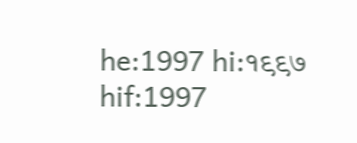he:1997 hi:१९९७ hif:1997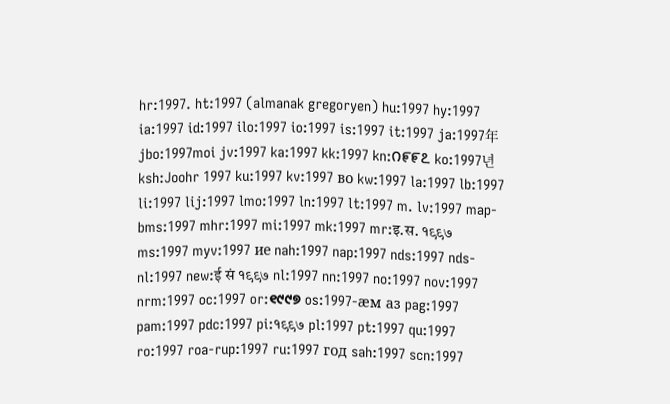hr:1997. ht:1997 (almanak gregoryen) hu:1997 hy:1997 ia:1997 id:1997 ilo:1997 io:1997 is:1997 it:1997 ja:1997年 jbo:1997moi jv:1997 ka:1997 kk:1997 kn:೧೯೯೭ ko:1997년 ksh:Joohr 1997 ku:1997 kv:1997 во kw:1997 la:1997 lb:1997 li:1997 lij:1997 lmo:1997 ln:1997 lt:1997 m. lv:1997 map-bms:1997 mhr:1997 mi:1997 mk:1997 mr:इ.स. १९९७ ms:1997 myv:1997 ие nah:1997 nap:1997 nds:1997 nds-nl:1997 new:ई सं १९९७ nl:1997 nn:1997 no:1997 nov:1997 nrm:1997 oc:1997 or:୧୯୯୭ os:1997-æм аз pag:1997 pam:1997 pdc:1997 pi:१९९७ pl:1997 pt:1997 qu:1997 ro:1997 roa-rup:1997 ru:1997 год sah:1997 scn:1997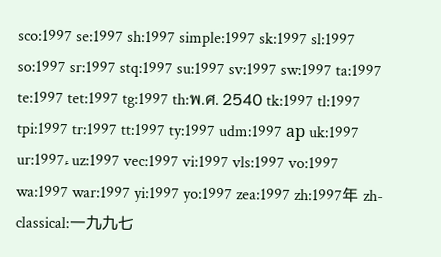sco:1997 se:1997 sh:1997 simple:1997 sk:1997 sl:1997 so:1997 sr:1997 stq:1997 su:1997 sv:1997 sw:1997 ta:1997 te:1997 tet:1997 tg:1997 th:พ.ศ. 2540 tk:1997 tl:1997 tpi:1997 tr:1997 tt:1997 ty:1997 udm:1997 ар uk:1997 ur:1997ء uz:1997 vec:1997 vi:1997 vls:1997 vo:1997 wa:1997 war:1997 yi:1997 yo:1997 zea:1997 zh:1997年 zh-classical:一九九七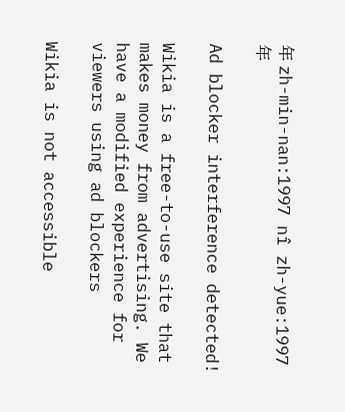年 zh-min-nan:1997 nî zh-yue:1997年

Ad blocker interference detected!

Wikia is a free-to-use site that makes money from advertising. We have a modified experience for viewers using ad blockers

Wikia is not accessible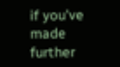if you’ve made further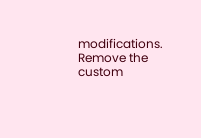modifications. Remove the custom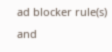ad blocker rule(s) and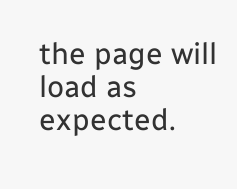the page will load as expected.